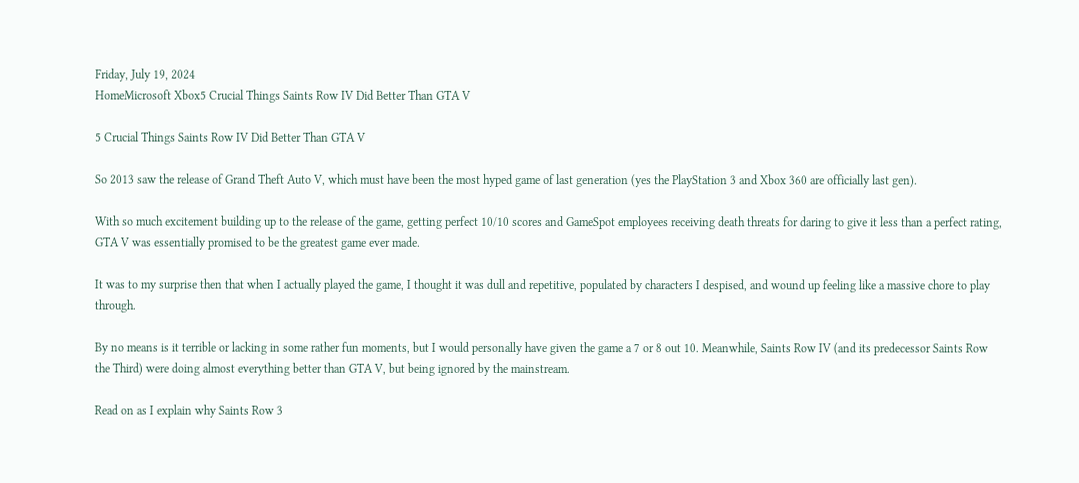Friday, July 19, 2024
HomeMicrosoft Xbox5 Crucial Things Saints Row IV Did Better Than GTA V

5 Crucial Things Saints Row IV Did Better Than GTA V

So 2013 saw the release of Grand Theft Auto V, which must have been the most hyped game of last generation (yes the PlayStation 3 and Xbox 360 are officially last gen).

With so much excitement building up to the release of the game, getting perfect 10/10 scores and GameSpot employees receiving death threats for daring to give it less than a perfect rating, GTA V was essentially promised to be the greatest game ever made.

It was to my surprise then that when I actually played the game, I thought it was dull and repetitive, populated by characters I despised, and wound up feeling like a massive chore to play through.

By no means is it terrible or lacking in some rather fun moments, but I would personally have given the game a 7 or 8 out 10. Meanwhile, Saints Row IV (and its predecessor Saints Row the Third) were doing almost everything better than GTA V, but being ignored by the mainstream.

Read on as I explain why Saints Row 3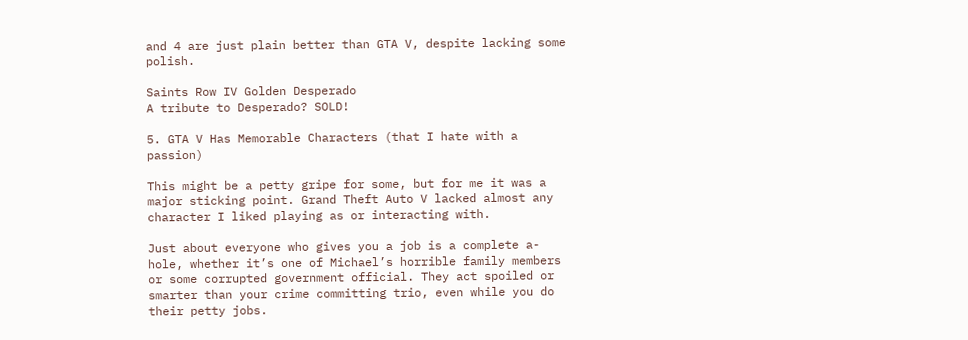and 4 are just plain better than GTA V, despite lacking some polish.

Saints Row IV Golden Desperado
A tribute to Desperado? SOLD!

5. GTA V Has Memorable Characters (that I hate with a passion)

This might be a petty gripe for some, but for me it was a major sticking point. Grand Theft Auto V lacked almost any character I liked playing as or interacting with.

Just about everyone who gives you a job is a complete a-hole, whether it’s one of Michael’s horrible family members or some corrupted government official. They act spoiled or smarter than your crime committing trio, even while you do their petty jobs.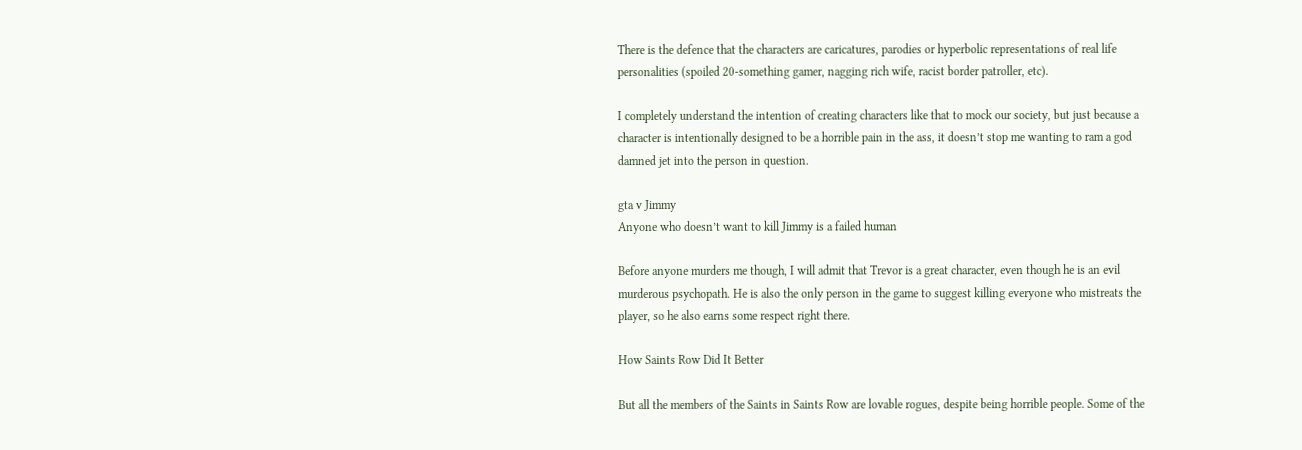There is the defence that the characters are caricatures, parodies or hyperbolic representations of real life personalities (spoiled 20-something gamer, nagging rich wife, racist border patroller, etc).

I completely understand the intention of creating characters like that to mock our society, but just because a character is intentionally designed to be a horrible pain in the ass, it doesn’t stop me wanting to ram a god damned jet into the person in question.

gta v Jimmy
Anyone who doesn’t want to kill Jimmy is a failed human

Before anyone murders me though, I will admit that Trevor is a great character, even though he is an evil murderous psychopath. He is also the only person in the game to suggest killing everyone who mistreats the player, so he also earns some respect right there.

How Saints Row Did It Better

But all the members of the Saints in Saints Row are lovable rogues, despite being horrible people. Some of the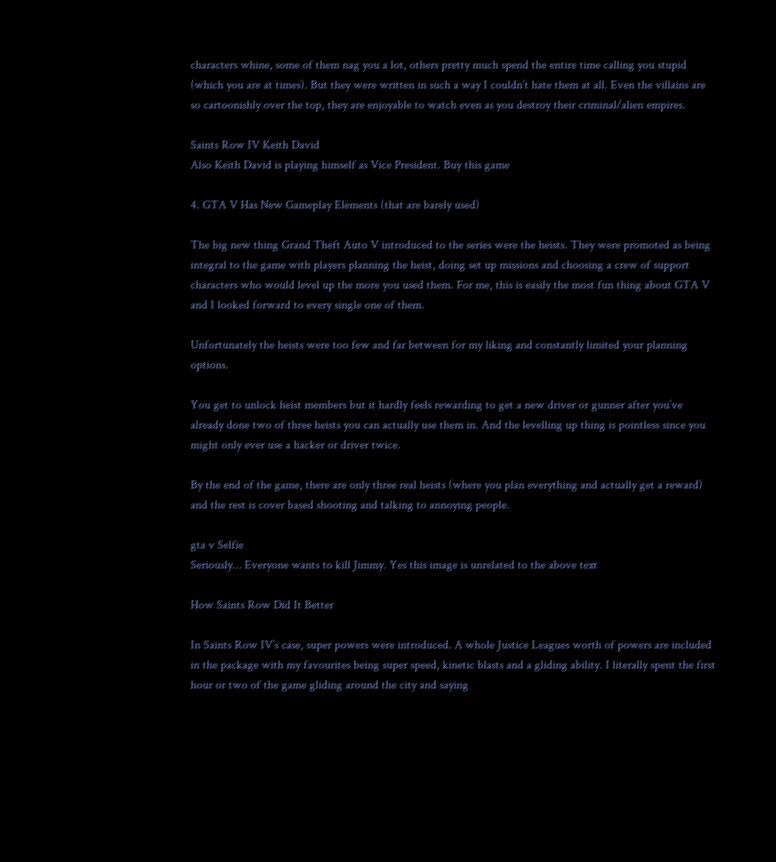characters whine, some of them nag you a lot, others pretty much spend the entire time calling you stupid (which you are at times). But they were written in such a way I couldn’t hate them at all. Even the villains are so cartoonishly over the top, they are enjoyable to watch even as you destroy their criminal/alien empires.

Saints Row IV Keith David
Also Keith David is playing himself as Vice President. Buy this game

4. GTA V Has New Gameplay Elements (that are barely used)

The big new thing Grand Theft Auto V introduced to the series were the heists. They were promoted as being integral to the game with players planning the heist, doing set up missions and choosing a crew of support characters who would level up the more you used them. For me, this is easily the most fun thing about GTA V and I looked forward to every single one of them.

Unfortunately the heists were too few and far between for my liking and constantly limited your planning options.

You get to unlock heist members but it hardly feels rewarding to get a new driver or gunner after you’ve already done two of three heists you can actually use them in. And the levelling up thing is pointless since you might only ever use a hacker or driver twice.

By the end of the game, there are only three real heists (where you plan everything and actually get a reward) and the rest is cover based shooting and talking to annoying people.

gta v Selfie
Seriously… Everyone wants to kill Jimmy. Yes this image is unrelated to the above text

How Saints Row Did It Better

In Saints Row IV’s case, super powers were introduced. A whole Justice Leagues worth of powers are included in the package with my favourites being super speed, kinetic blasts and a gliding ability. I literally spent the first hour or two of the game gliding around the city and saying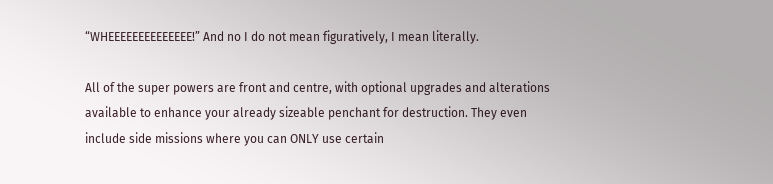“WHEEEEEEEEEEEEEE!” And no I do not mean figuratively, I mean literally.

All of the super powers are front and centre, with optional upgrades and alterations available to enhance your already sizeable penchant for destruction. They even include side missions where you can ONLY use certain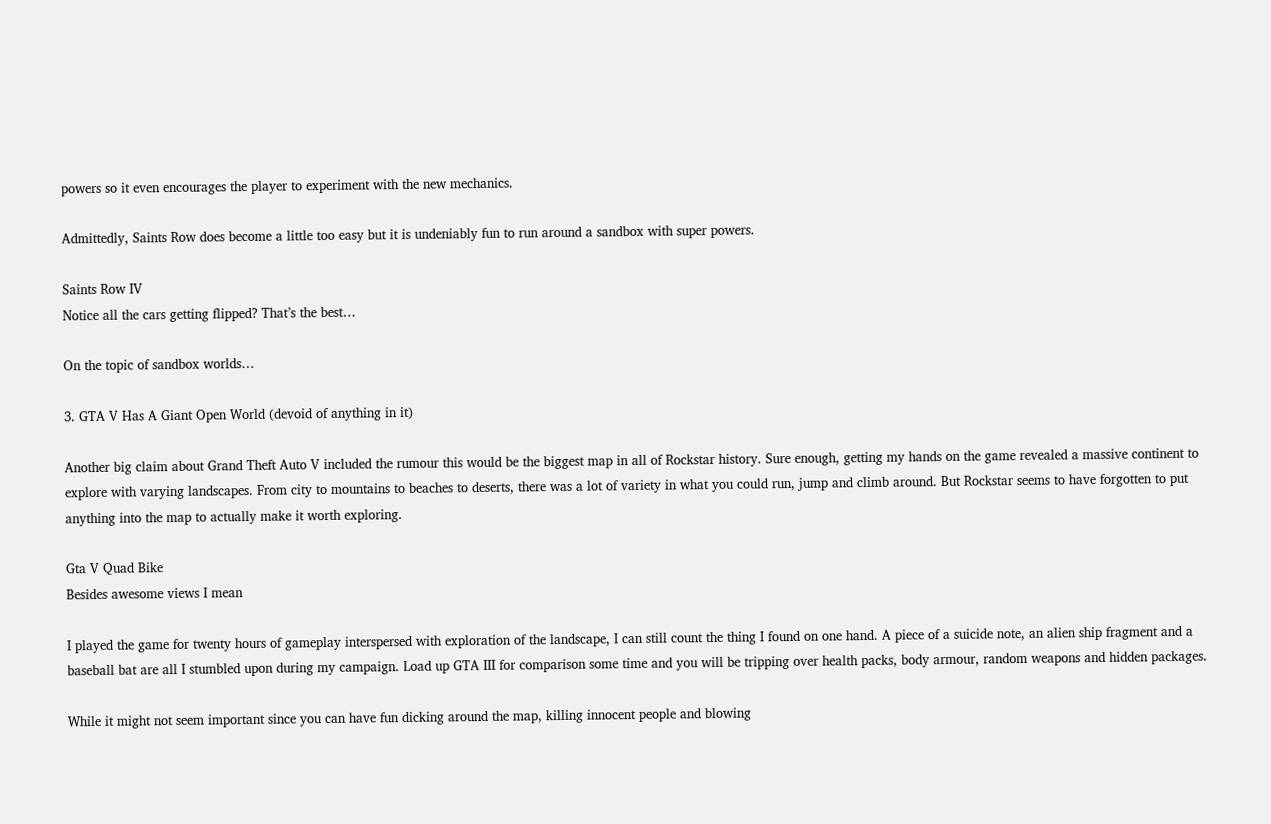powers so it even encourages the player to experiment with the new mechanics.

Admittedly, Saints Row does become a little too easy but it is undeniably fun to run around a sandbox with super powers.

Saints Row IV
Notice all the cars getting flipped? That’s the best…

On the topic of sandbox worlds…

3. GTA V Has A Giant Open World (devoid of anything in it)

Another big claim about Grand Theft Auto V included the rumour this would be the biggest map in all of Rockstar history. Sure enough, getting my hands on the game revealed a massive continent to explore with varying landscapes. From city to mountains to beaches to deserts, there was a lot of variety in what you could run, jump and climb around. But Rockstar seems to have forgotten to put anything into the map to actually make it worth exploring.

Gta V Quad Bike
Besides awesome views I mean

I played the game for twenty hours of gameplay interspersed with exploration of the landscape, I can still count the thing I found on one hand. A piece of a suicide note, an alien ship fragment and a baseball bat are all I stumbled upon during my campaign. Load up GTA III for comparison some time and you will be tripping over health packs, body armour, random weapons and hidden packages.

While it might not seem important since you can have fun dicking around the map, killing innocent people and blowing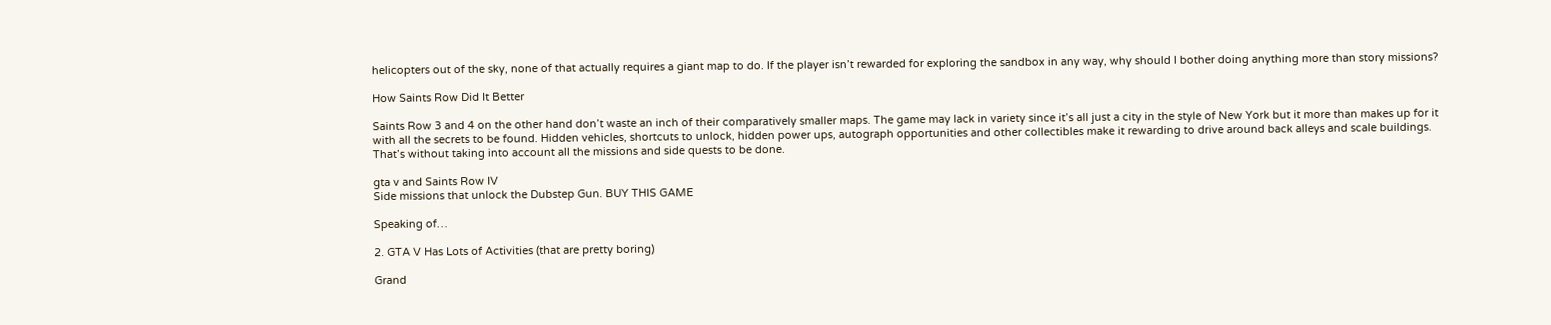helicopters out of the sky, none of that actually requires a giant map to do. If the player isn’t rewarded for exploring the sandbox in any way, why should I bother doing anything more than story missions?

How Saints Row Did It Better

Saints Row 3 and 4 on the other hand don’t waste an inch of their comparatively smaller maps. The game may lack in variety since it’s all just a city in the style of New York but it more than makes up for it with all the secrets to be found. Hidden vehicles, shortcuts to unlock, hidden power ups, autograph opportunities and other collectibles make it rewarding to drive around back alleys and scale buildings. That’s without taking into account all the missions and side quests to be done.

gta v and Saints Row IV
Side missions that unlock the Dubstep Gun. BUY THIS GAME

Speaking of…

2. GTA V Has Lots of Activities (that are pretty boring)

Grand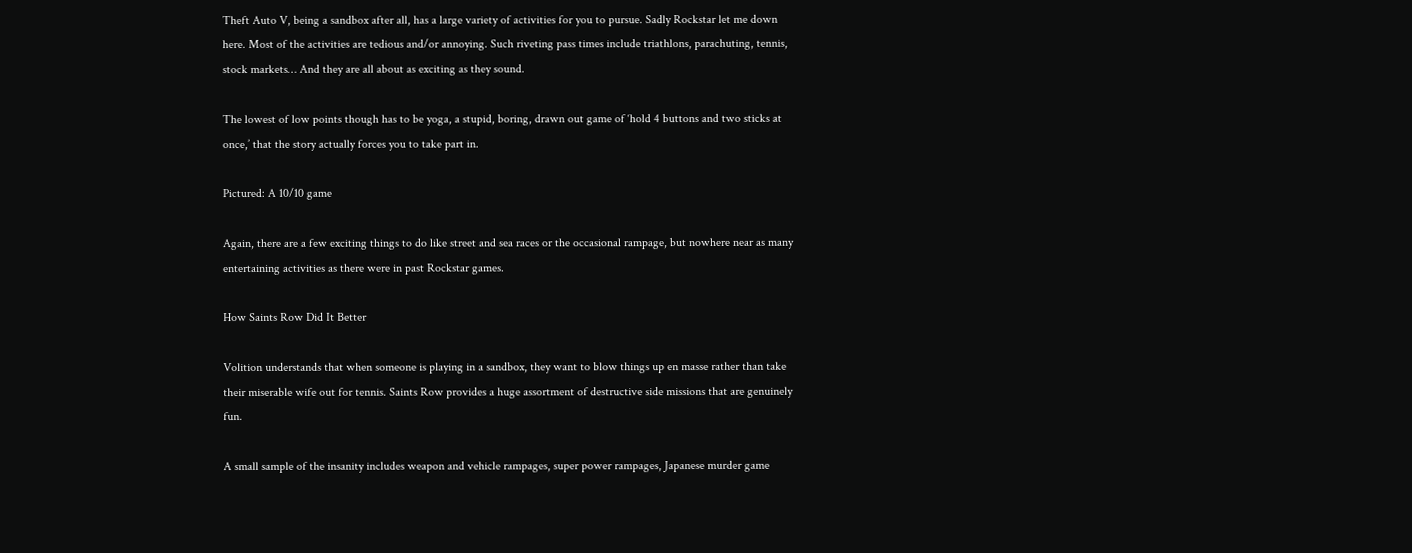Theft Auto V, being a sandbox after all, has a large variety of activities for you to pursue. Sadly Rockstar let me down here. Most of the activities are tedious and/or annoying. Such riveting pass times include triathlons, parachuting, tennis, stock markets… And they are all about as exciting as they sound.

The lowest of low points though has to be yoga, a stupid, boring, drawn out game of ‘hold 4 buttons and two sticks at once,’ that the story actually forces you to take part in.

Pictured: A 10/10 game

Again, there are a few exciting things to do like street and sea races or the occasional rampage, but nowhere near as many entertaining activities as there were in past Rockstar games.

How Saints Row Did It Better

Volition understands that when someone is playing in a sandbox, they want to blow things up en masse rather than take their miserable wife out for tennis. Saints Row provides a huge assortment of destructive side missions that are genuinely fun.

A small sample of the insanity includes weapon and vehicle rampages, super power rampages, Japanese murder game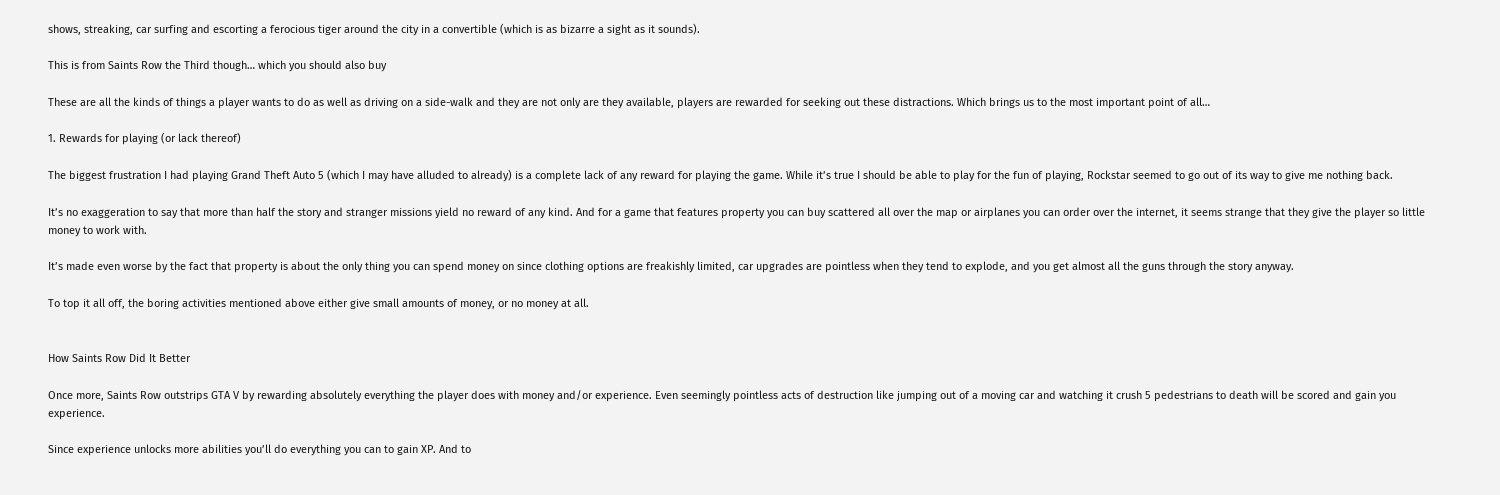shows, streaking, car surfing and escorting a ferocious tiger around the city in a convertible (which is as bizarre a sight as it sounds).

This is from Saints Row the Third though… which you should also buy

These are all the kinds of things a player wants to do as well as driving on a side-walk and they are not only are they available, players are rewarded for seeking out these distractions. Which brings us to the most important point of all…

1. Rewards for playing (or lack thereof)

The biggest frustration I had playing Grand Theft Auto 5 (which I may have alluded to already) is a complete lack of any reward for playing the game. While it’s true I should be able to play for the fun of playing, Rockstar seemed to go out of its way to give me nothing back.

It’s no exaggeration to say that more than half the story and stranger missions yield no reward of any kind. And for a game that features property you can buy scattered all over the map or airplanes you can order over the internet, it seems strange that they give the player so little money to work with.

It’s made even worse by the fact that property is about the only thing you can spend money on since clothing options are freakishly limited, car upgrades are pointless when they tend to explode, and you get almost all the guns through the story anyway.

To top it all off, the boring activities mentioned above either give small amounts of money, or no money at all.


How Saints Row Did It Better

Once more, Saints Row outstrips GTA V by rewarding absolutely everything the player does with money and/or experience. Even seemingly pointless acts of destruction like jumping out of a moving car and watching it crush 5 pedestrians to death will be scored and gain you experience.

Since experience unlocks more abilities you’ll do everything you can to gain XP. And to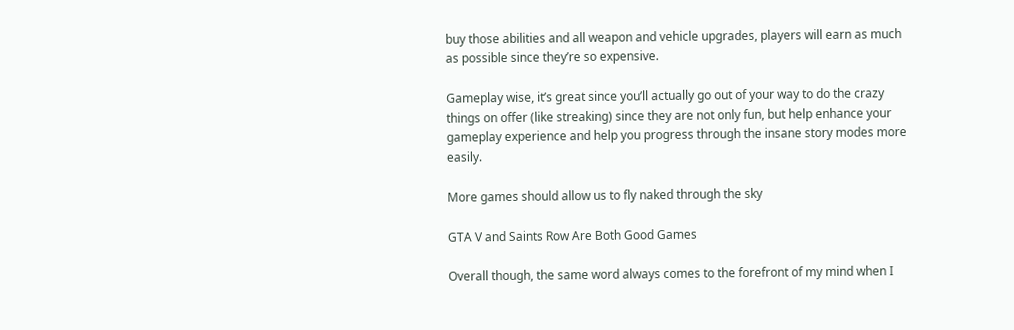buy those abilities and all weapon and vehicle upgrades, players will earn as much as possible since they’re so expensive.

Gameplay wise, it’s great since you’ll actually go out of your way to do the crazy things on offer (like streaking) since they are not only fun, but help enhance your gameplay experience and help you progress through the insane story modes more easily.

More games should allow us to fly naked through the sky

GTA V and Saints Row Are Both Good Games

Overall though, the same word always comes to the forefront of my mind when I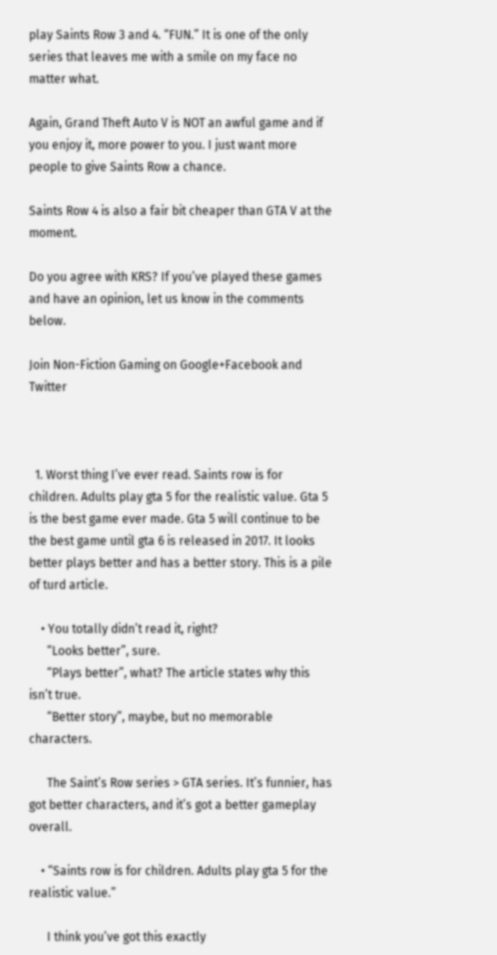play Saints Row 3 and 4. “FUN.” It is one of the only series that leaves me with a smile on my face no matter what.

Again, Grand Theft Auto V is NOT an awful game and if you enjoy it, more power to you. I just want more people to give Saints Row a chance.

Saints Row 4 is also a fair bit cheaper than GTA V at the moment.

Do you agree with KRS? If you’ve played these games and have an opinion, let us know in the comments below.

Join Non-Fiction Gaming on Google+Facebook and Twitter



  1. Worst thing I’ve ever read. Saints row is for children. Adults play gta 5 for the realistic value. Gta 5 is the best game ever made. Gta 5 will continue to be the best game until gta 6 is released in 2017. It looks better plays better and has a better story. This is a pile of turd article.

    • You totally didn’t read it, right?
      “Looks better”, sure.
      “Plays better”, what? The article states why this isn’t true.
      “Better story”, maybe, but no memorable characters.

      The Saint’s Row series > GTA series. It’s funnier, has got better characters, and it’s got a better gameplay overall.

    • “Saints row is for children. Adults play gta 5 for the realistic value.”

      I think you’ve got this exactly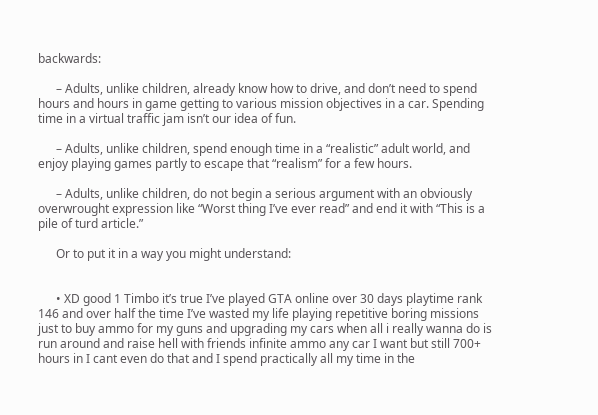backwards:

      – Adults, unlike children, already know how to drive, and don’t need to spend hours and hours in game getting to various mission objectives in a car. Spending time in a virtual traffic jam isn’t our idea of fun.

      – Adults, unlike children, spend enough time in a “realistic” adult world, and enjoy playing games partly to escape that “realism” for a few hours.

      – Adults, unlike children, do not begin a serious argument with an obviously overwrought expression like “Worst thing I’ve ever read” and end it with “This is a pile of turd article.”

      Or to put it in a way you might understand:


      • XD good 1 Timbo it’s true I’ve played GTA online over 30 days playtime rank 146 and over half the time I’ve wasted my life playing repetitive boring missions just to buy ammo for my guns and upgrading my cars when all i really wanna do is run around and raise hell with friends infinite ammo any car I want but still 700+ hours in I cant even do that and I spend practically all my time in the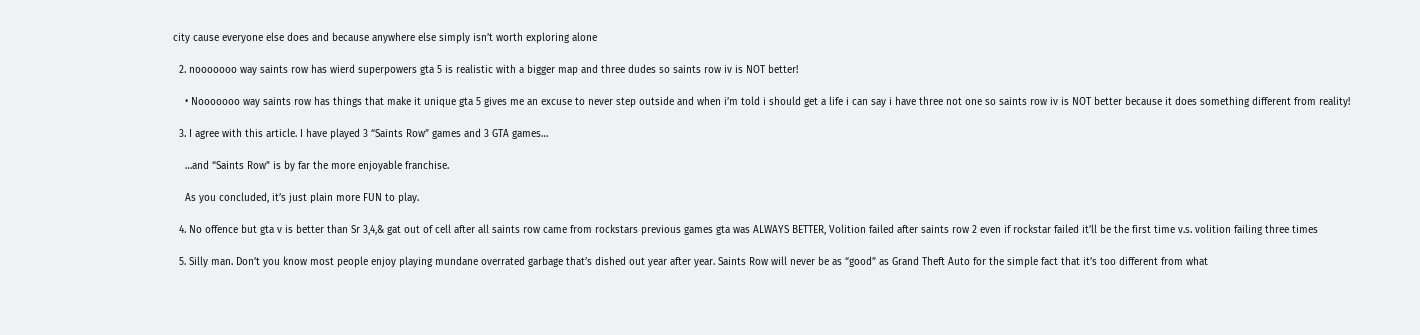city cause everyone else does and because anywhere else simply isn’t worth exploring alone

  2. nooooooo way saints row has wierd superpowers gta 5 is realistic with a bigger map and three dudes so saints row iv is NOT better!

    • Nooooooo way saints row has things that make it unique gta 5 gives me an excuse to never step outside and when i’m told i should get a life i can say i have three not one so saints row iv is NOT better because it does something different from reality!

  3. I agree with this article. I have played 3 “Saints Row” games and 3 GTA games…

    …and “Saints Row” is by far the more enjoyable franchise.

    As you concluded, it’s just plain more FUN to play.

  4. No offence but gta v is better than Sr 3,4,& gat out of cell after all saints row came from rockstars previous games gta was ALWAYS BETTER, Volition failed after saints row 2 even if rockstar failed it’ll be the first time v.s. volition failing three times

  5. Silly man. Don’t you know most people enjoy playing mundane overrated garbage that’s dished out year after year. Saints Row will never be as “good” as Grand Theft Auto for the simple fact that it’s too different from what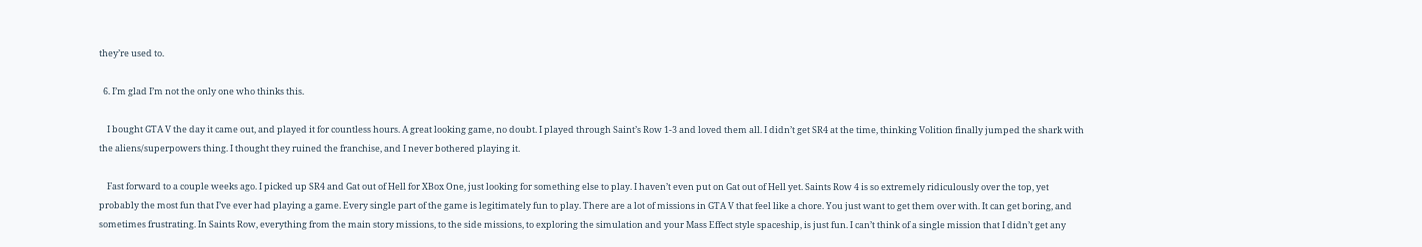they’re used to.

  6. I’m glad I’m not the only one who thinks this.

    I bought GTA V the day it came out, and played it for countless hours. A great looking game, no doubt. I played through Saint’s Row 1-3 and loved them all. I didn’t get SR4 at the time, thinking Volition finally jumped the shark with the aliens/superpowers thing. I thought they ruined the franchise, and I never bothered playing it.

    Fast forward to a couple weeks ago. I picked up SR4 and Gat out of Hell for XBox One, just looking for something else to play. I haven’t even put on Gat out of Hell yet. Saints Row 4 is so extremely ridiculously over the top, yet probably the most fun that I’ve ever had playing a game. Every single part of the game is legitimately fun to play. There are a lot of missions in GTA V that feel like a chore. You just want to get them over with. It can get boring, and sometimes frustrating. In Saints Row, everything from the main story missions, to the side missions, to exploring the simulation and your Mass Effect style spaceship, is just fun. I can’t think of a single mission that I didn’t get any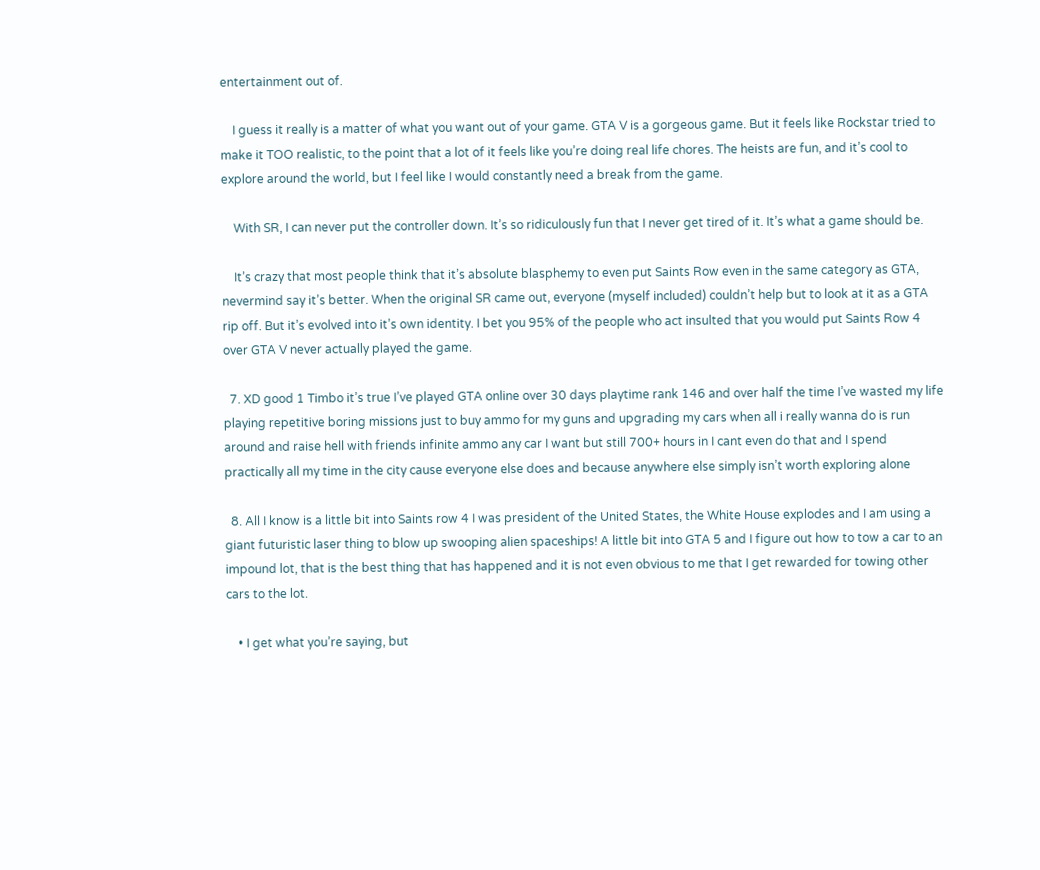entertainment out of.

    I guess it really is a matter of what you want out of your game. GTA V is a gorgeous game. But it feels like Rockstar tried to make it TOO realistic, to the point that a lot of it feels like you’re doing real life chores. The heists are fun, and it’s cool to explore around the world, but I feel like I would constantly need a break from the game.

    With SR, I can never put the controller down. It’s so ridiculously fun that I never get tired of it. It’s what a game should be.

    It’s crazy that most people think that it’s absolute blasphemy to even put Saints Row even in the same category as GTA, nevermind say it’s better. When the original SR came out, everyone (myself included) couldn’t help but to look at it as a GTA rip off. But it’s evolved into it’s own identity. I bet you 95% of the people who act insulted that you would put Saints Row 4 over GTA V never actually played the game.

  7. XD good 1 Timbo it’s true I’ve played GTA online over 30 days playtime rank 146 and over half the time I’ve wasted my life playing repetitive boring missions just to buy ammo for my guns and upgrading my cars when all i really wanna do is run around and raise hell with friends infinite ammo any car I want but still 700+ hours in I cant even do that and I spend practically all my time in the city cause everyone else does and because anywhere else simply isn’t worth exploring alone

  8. All I know is a little bit into Saints row 4 I was president of the United States, the White House explodes and I am using a giant futuristic laser thing to blow up swooping alien spaceships! A little bit into GTA 5 and I figure out how to tow a car to an impound lot, that is the best thing that has happened and it is not even obvious to me that I get rewarded for towing other cars to the lot.

    • I get what you’re saying, but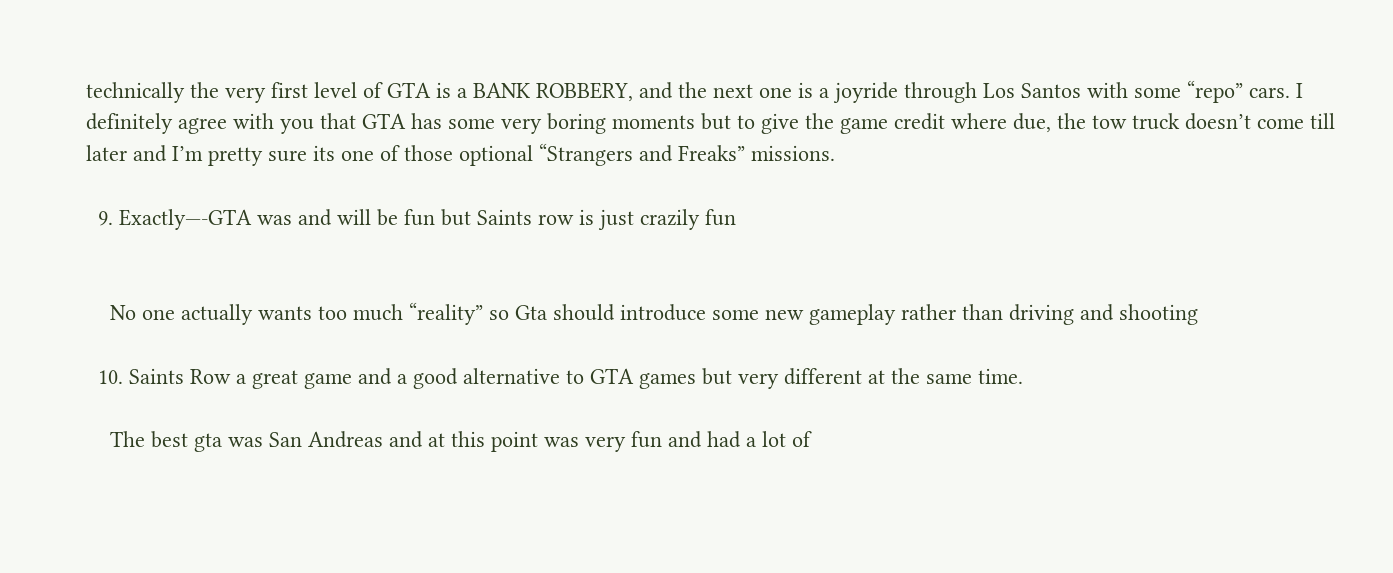technically the very first level of GTA is a BANK ROBBERY, and the next one is a joyride through Los Santos with some “repo” cars. I definitely agree with you that GTA has some very boring moments but to give the game credit where due, the tow truck doesn’t come till later and I’m pretty sure its one of those optional “Strangers and Freaks” missions.

  9. Exactly—-GTA was and will be fun but Saints row is just crazily fun


    No one actually wants too much “reality” so Gta should introduce some new gameplay rather than driving and shooting

  10. Saints Row a great game and a good alternative to GTA games but very different at the same time.

    The best gta was San Andreas and at this point was very fun and had a lot of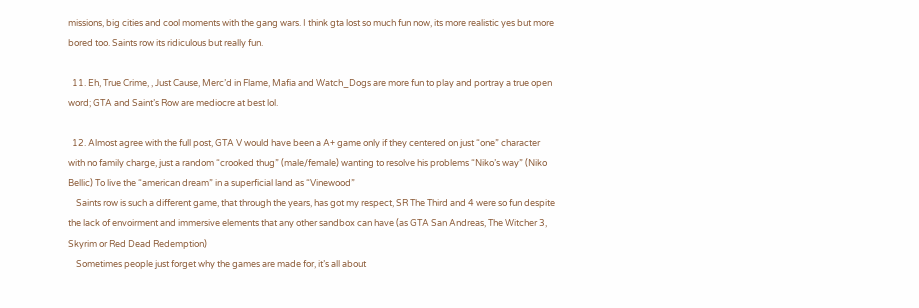missions, big cities and cool moments with the gang wars. I think gta lost so much fun now, its more realistic yes but more bored too. Saints row its ridiculous but really fun.

  11. Eh, True Crime, , Just Cause, Merc’d in Flame, Mafia and Watch_Dogs are more fun to play and portray a true open word; GTA and Saint’s Row are mediocre at best lol.

  12. Almost agree with the full post, GTA V would have been a A+ game only if they centered on just “one” character with no family charge, just a random “crooked thug” (male/female) wanting to resolve his problems “Niko’s way” (Niko Bellic) To live the “american dream” in a superficial land as “Vinewood”
    Saints row is such a different game, that through the years, has got my respect, SR The Third and 4 were so fun despite the lack of envoirment and immersive elements that any other sandbox can have (as GTA San Andreas, The Witcher 3, Skyrim or Red Dead Redemption)
    Sometimes people just forget why the games are made for, it’s all about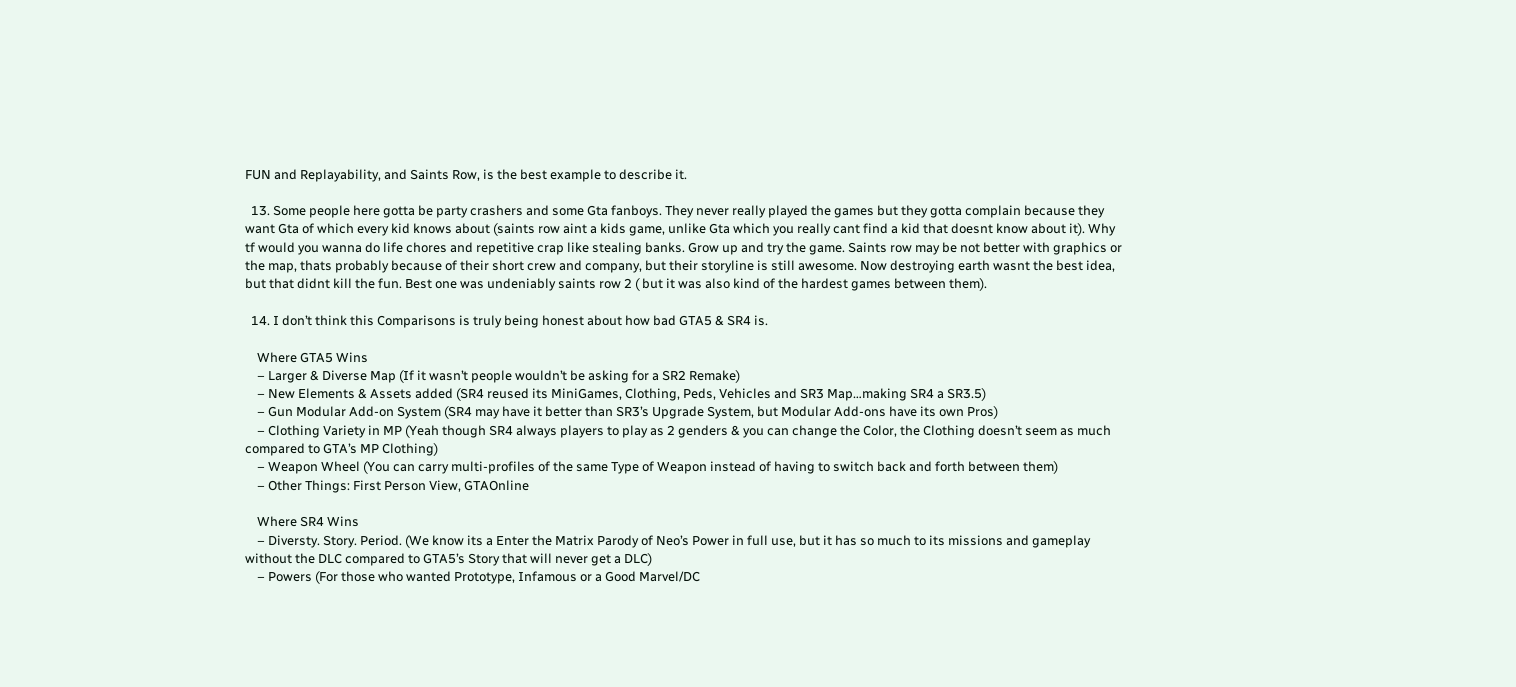FUN and Replayability, and Saints Row, is the best example to describe it.

  13. Some people here gotta be party crashers and some Gta fanboys. They never really played the games but they gotta complain because they want Gta of which every kid knows about (saints row aint a kids game, unlike Gta which you really cant find a kid that doesnt know about it). Why tf would you wanna do life chores and repetitive crap like stealing banks. Grow up and try the game. Saints row may be not better with graphics or the map, thats probably because of their short crew and company, but their storyline is still awesome. Now destroying earth wasnt the best idea, but that didnt kill the fun. Best one was undeniably saints row 2 ( but it was also kind of the hardest games between them).

  14. I don’t think this Comparisons is truly being honest about how bad GTA5 & SR4 is.

    Where GTA5 Wins
    – Larger & Diverse Map (If it wasn’t people wouldn’t be asking for a SR2 Remake)
    – New Elements & Assets added (SR4 reused its MiniGames, Clothing, Peds, Vehicles and SR3 Map…making SR4 a SR3.5)
    – Gun Modular Add-on System (SR4 may have it better than SR3’s Upgrade System, but Modular Add-ons have its own Pros)
    – Clothing Variety in MP (Yeah though SR4 always players to play as 2 genders & you can change the Color, the Clothing doesn’t seem as much compared to GTA’s MP Clothing)
    – Weapon Wheel (You can carry multi-profiles of the same Type of Weapon instead of having to switch back and forth between them)
    – Other Things: First Person View, GTAOnline

    Where SR4 Wins
    – Diversty. Story. Period. (We know its a Enter the Matrix Parody of Neo’s Power in full use, but it has so much to its missions and gameplay without the DLC compared to GTA5’s Story that will never get a DLC)
    – Powers (For those who wanted Prototype, Infamous or a Good Marvel/DC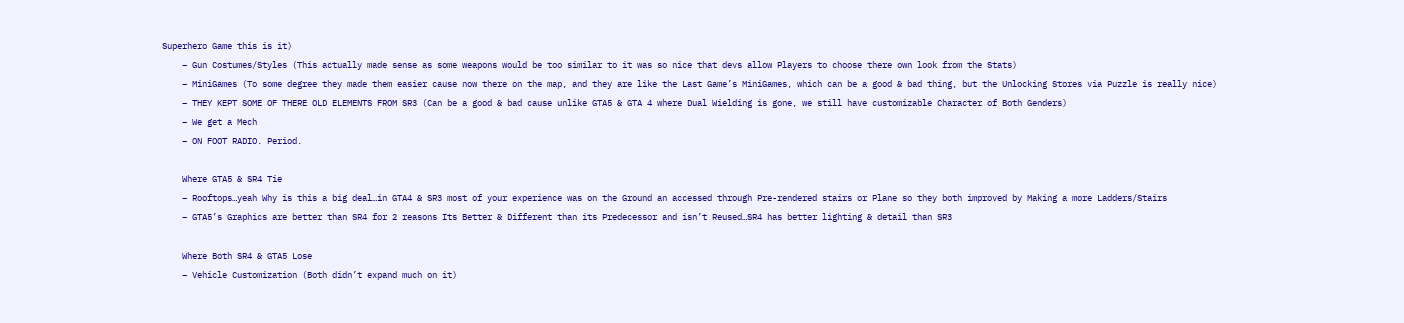Superhero Game this is it)
    – Gun Costumes/Styles (This actually made sense as some weapons would be too similar to it was so nice that devs allow Players to choose there own look from the Stats)
    – MiniGames (To some degree they made them easier cause now there on the map, and they are like the Last Game’s MiniGames, which can be a good & bad thing, but the Unlocking Stores via Puzzle is really nice)
    – THEY KEPT SOME OF THERE OLD ELEMENTS FROM SR3 (Can be a good & bad cause unlike GTA5 & GTA 4 where Dual Wielding is gone, we still have customizable Character of Both Genders)
    – We get a Mech
    – ON FOOT RADIO. Period.

    Where GTA5 & SR4 Tie
    – Rooftops…yeah Why is this a big deal…in GTA4 & SR3 most of your experience was on the Ground an accessed through Pre-rendered stairs or Plane so they both improved by Making a more Ladders/Stairs
    – GTA5’s Graphics are better than SR4 for 2 reasons Its Better & Different than its Predecessor and isn’t Reused…SR4 has better lighting & detail than SR3

    Where Both SR4 & GTA5 Lose
    – Vehicle Customization (Both didn’t expand much on it)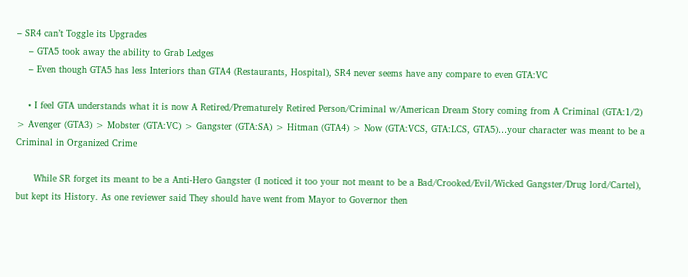– SR4 can’t Toggle its Upgrades
    – GTA5 took away the ability to Grab Ledges
    – Even though GTA5 has less Interiors than GTA4 (Restaurants, Hospital), SR4 never seems have any compare to even GTA:VC

    • I feel GTA understands what it is now A Retired/Prematurely Retired Person/Criminal w/American Dream Story coming from A Criminal (GTA:1/2) > Avenger (GTA3) > Mobster (GTA:VC) > Gangster (GTA:SA) > Hitman (GTA4) > Now (GTA:VCS, GTA:LCS, GTA5)…your character was meant to be a Criminal in Organized Crime

      While SR forget its meant to be a Anti-Hero Gangster (I noticed it too your not meant to be a Bad/Crooked/Evil/Wicked Gangster/Drug lord/Cartel), but kept its History. As one reviewer said They should have went from Mayor to Governor then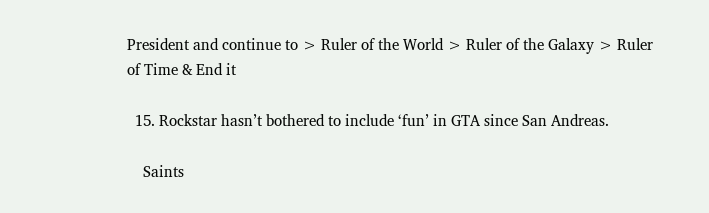President and continue to > Ruler of the World > Ruler of the Galaxy > Ruler of Time & End it

  15. Rockstar hasn’t bothered to include ‘fun’ in GTA since San Andreas.

    Saints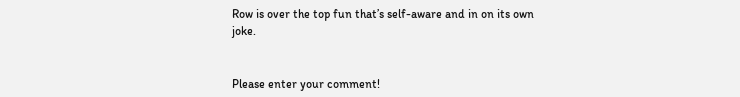Row is over the top fun that’s self-aware and in on its own joke.


Please enter your comment!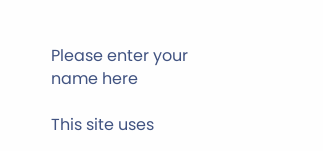Please enter your name here

This site uses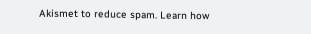Akismet to reduce spam. Learn how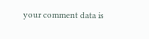your comment data is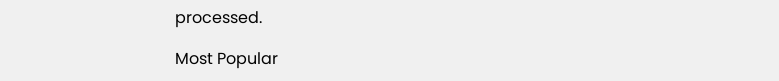processed.

Most Popular